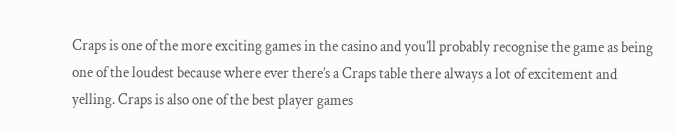Craps is one of the more exciting games in the casino and you’ll probably recognise the game as being one of the loudest because where ever there’s a Craps table there always a lot of excitement and yelling. Craps is also one of the best player games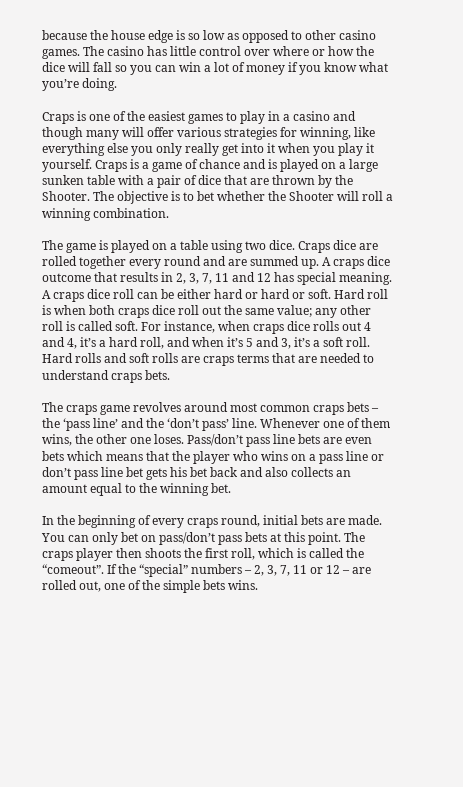because the house edge is so low as opposed to other casino games. The casino has little control over where or how the dice will fall so you can win a lot of money if you know what you’re doing.

Craps is one of the easiest games to play in a casino and though many will offer various strategies for winning, like everything else you only really get into it when you play it yourself. Craps is a game of chance and is played on a large sunken table with a pair of dice that are thrown by the Shooter. The objective is to bet whether the Shooter will roll a winning combination.

The game is played on a table using two dice. Craps dice are rolled together every round and are summed up. A craps dice outcome that results in 2, 3, 7, 11 and 12 has special meaning. A craps dice roll can be either hard or hard or soft. Hard roll is when both craps dice roll out the same value; any other roll is called soft. For instance, when craps dice rolls out 4 and 4, it’s a hard roll, and when it’s 5 and 3, it’s a soft roll. Hard rolls and soft rolls are craps terms that are needed to understand craps bets.

The craps game revolves around most common craps bets – the ‘pass line’ and the ‘don’t pass’ line. Whenever one of them wins, the other one loses. Pass/don’t pass line bets are even bets which means that the player who wins on a pass line or don’t pass line bet gets his bet back and also collects an amount equal to the winning bet.

In the beginning of every craps round, initial bets are made. You can only bet on pass/don’t pass bets at this point. The craps player then shoots the first roll, which is called the “comeout”. If the “special” numbers – 2, 3, 7, 11 or 12 – are rolled out, one of the simple bets wins.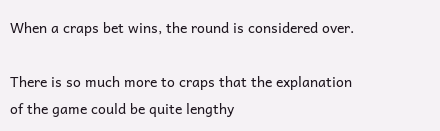When a craps bet wins, the round is considered over.

There is so much more to craps that the explanation of the game could be quite lengthy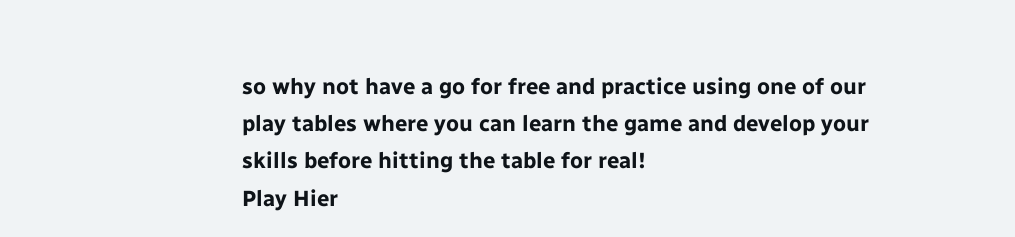so why not have a go for free and practice using one of our play tables where you can learn the game and develop your skills before hitting the table for real!
Play Hier